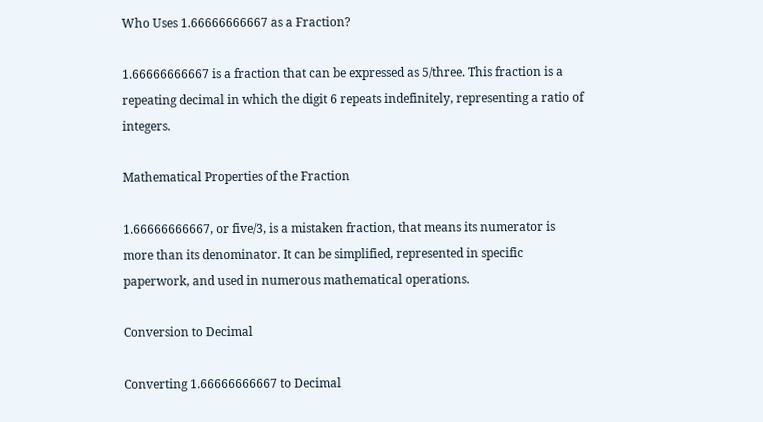Who Uses 1.66666666667 as a Fraction?

1.66666666667 is a fraction that can be expressed as 5/three. This fraction is a repeating decimal in which the digit 6 repeats indefinitely, representing a ratio of  integers.

Mathematical Properties of the Fraction

1.66666666667, or five/3, is a mistaken fraction, that means its numerator is more than its denominator. It can be simplified, represented in specific paperwork, and used in numerous mathematical operations.

Conversion to Decimal

Converting 1.66666666667 to Decimal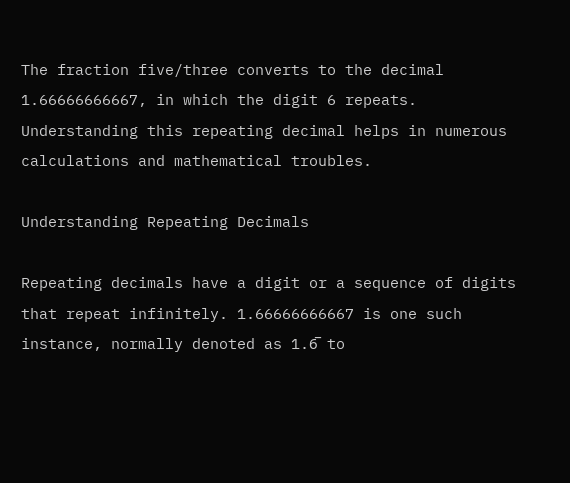The fraction five/three converts to the decimal 1.66666666667, in which the digit 6 repeats. Understanding this repeating decimal helps in numerous calculations and mathematical troubles.

Understanding Repeating Decimals

Repeating decimals have a digit or a sequence of digits that repeat infinitely. 1.66666666667 is one such instance, normally denoted as 1.6̅ to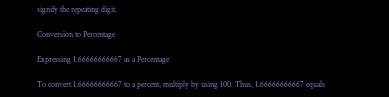signify the repeating digit.

Conversion to Percentage

Expressing 1.66666666667 as a Percentage

To convert 1.66666666667 to a percent, multiply by using 100. Thus, 1.66666666667 equals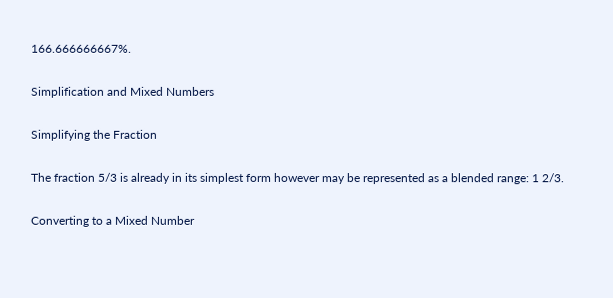166.666666667%.

Simplification and Mixed Numbers

Simplifying the Fraction

The fraction 5/3 is already in its simplest form however may be represented as a blended range: 1 2/3.

Converting to a Mixed Number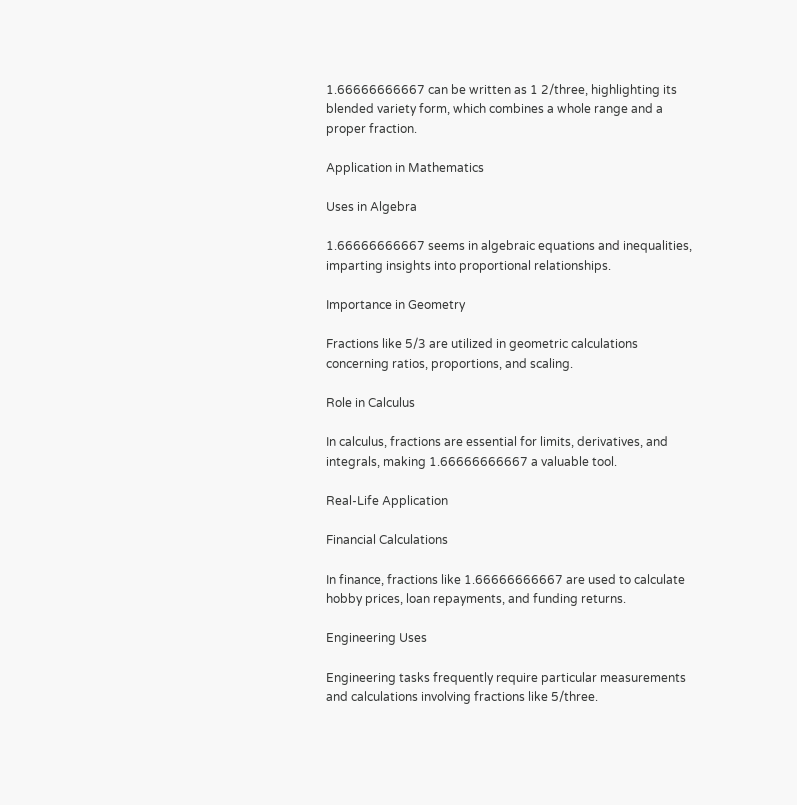1.66666666667 can be written as 1 2/three, highlighting its blended variety form, which combines a whole range and a proper fraction.

Application in Mathematics

Uses in Algebra

1.66666666667 seems in algebraic equations and inequalities, imparting insights into proportional relationships.

Importance in Geometry

Fractions like 5/3 are utilized in geometric calculations concerning ratios, proportions, and scaling.

Role in Calculus

In calculus, fractions are essential for limits, derivatives, and integrals, making 1.66666666667 a valuable tool.

Real-Life Application

Financial Calculations

In finance, fractions like 1.66666666667 are used to calculate hobby prices, loan repayments, and funding returns.

Engineering Uses

Engineering tasks frequently require particular measurements and calculations involving fractions like 5/three.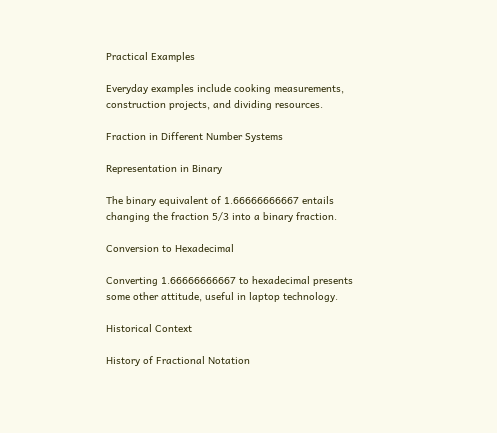Practical Examples

Everyday examples include cooking measurements, construction projects, and dividing resources.

Fraction in Different Number Systems

Representation in Binary

The binary equivalent of 1.66666666667 entails changing the fraction 5/3 into a binary fraction.

Conversion to Hexadecimal

Converting 1.66666666667 to hexadecimal presents some other attitude, useful in laptop technology.

Historical Context

History of Fractional Notation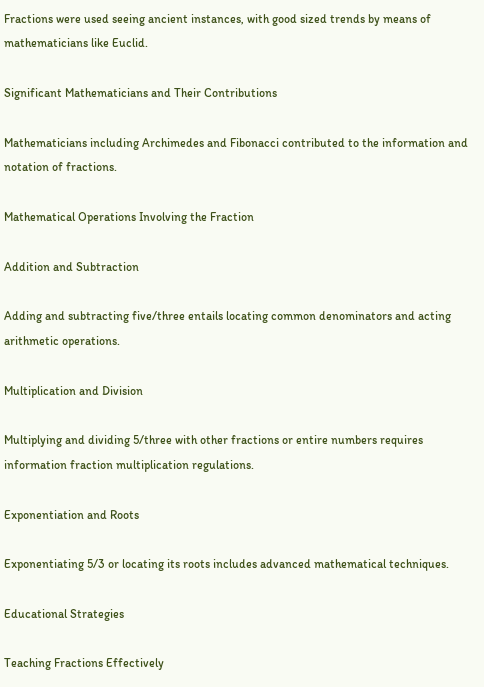Fractions were used seeing ancient instances, with good sized trends by means of mathematicians like Euclid.

Significant Mathematicians and Their Contributions

Mathematicians including Archimedes and Fibonacci contributed to the information and notation of fractions.

Mathematical Operations Involving the Fraction

Addition and Subtraction

Adding and subtracting five/three entails locating common denominators and acting arithmetic operations.

Multiplication and Division

Multiplying and dividing 5/three with other fractions or entire numbers requires information fraction multiplication regulations.

Exponentiation and Roots

Exponentiating 5/3 or locating its roots includes advanced mathematical techniques.

Educational Strategies

Teaching Fractions Effectively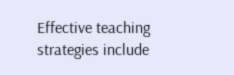Effective teaching strategies include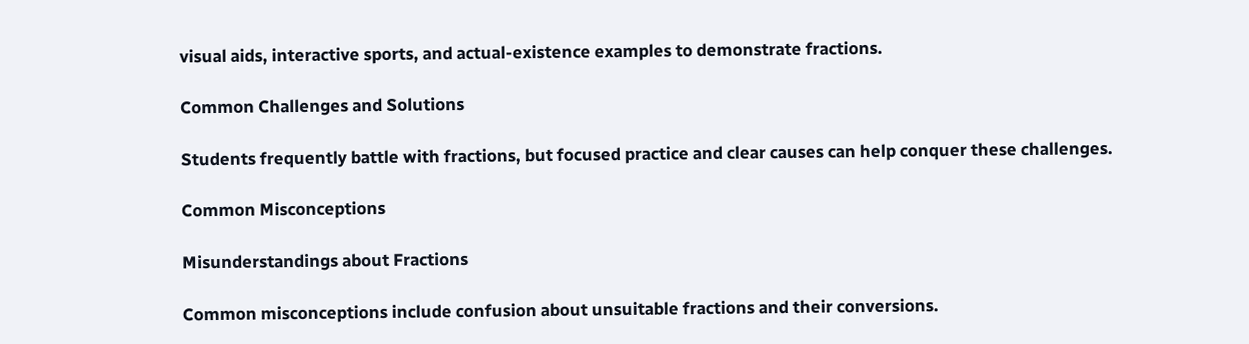visual aids, interactive sports, and actual-existence examples to demonstrate fractions.

Common Challenges and Solutions

Students frequently battle with fractions, but focused practice and clear causes can help conquer these challenges.

Common Misconceptions

Misunderstandings about Fractions

Common misconceptions include confusion about unsuitable fractions and their conversions.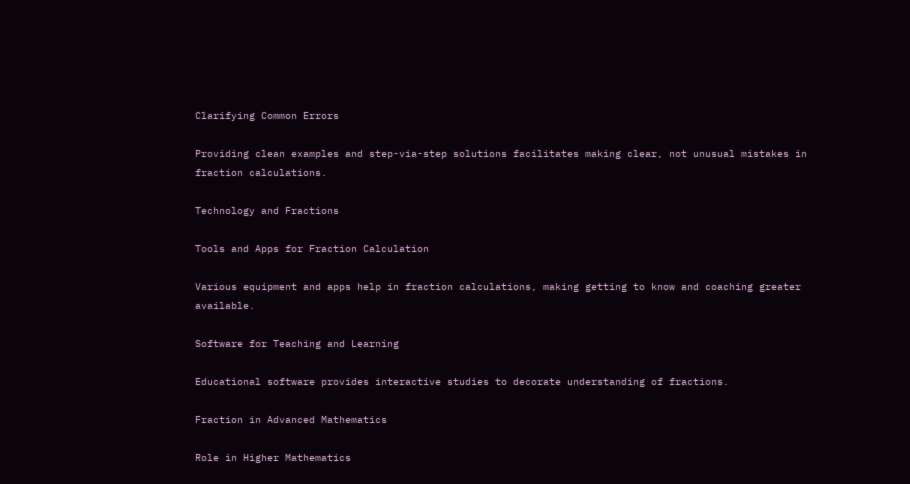Clarifying Common Errors

Providing clean examples and step-via-step solutions facilitates making clear, not unusual mistakes in fraction calculations.

Technology and Fractions

Tools and Apps for Fraction Calculation

Various equipment and apps help in fraction calculations, making getting to know and coaching greater available.

Software for Teaching and Learning

Educational software provides interactive studies to decorate understanding of fractions.

Fraction in Advanced Mathematics

Role in Higher Mathematics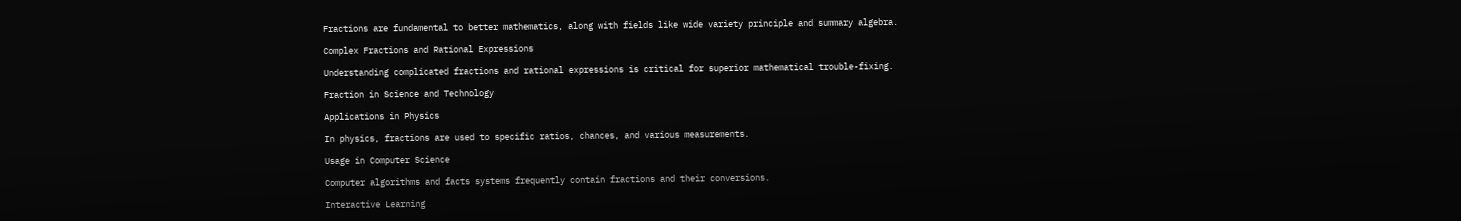Fractions are fundamental to better mathematics, along with fields like wide variety principle and summary algebra.

Complex Fractions and Rational Expressions

Understanding complicated fractions and rational expressions is critical for superior mathematical trouble-fixing.

Fraction in Science and Technology

Applications in Physics

In physics, fractions are used to specific ratios, chances, and various measurements.

Usage in Computer Science

Computer algorithms and facts systems frequently contain fractions and their conversions.

Interactive Learning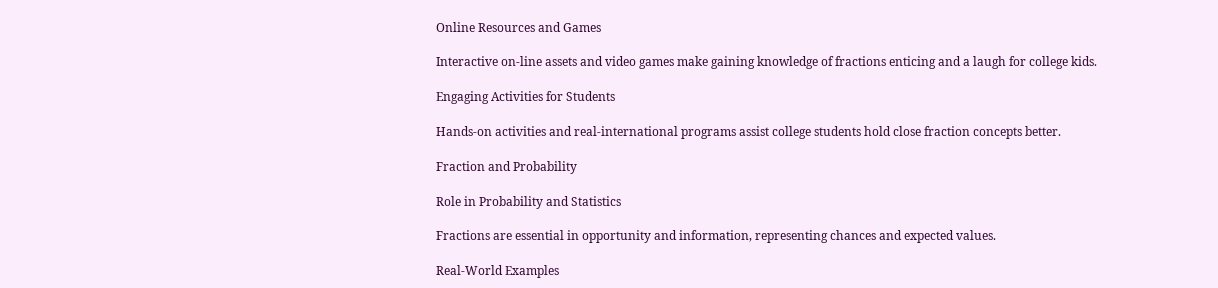Online Resources and Games

Interactive on-line assets and video games make gaining knowledge of fractions enticing and a laugh for college kids.

Engaging Activities for Students

Hands-on activities and real-international programs assist college students hold close fraction concepts better.

Fraction and Probability

Role in Probability and Statistics

Fractions are essential in opportunity and information, representing chances and expected values.

Real-World Examples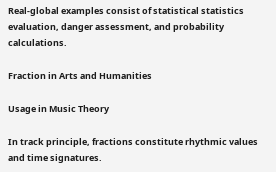Real-global examples consist of statistical statistics evaluation, danger assessment, and probability calculations.

Fraction in Arts and Humanities

Usage in Music Theory

In track principle, fractions constitute rhythmic values and time signatures.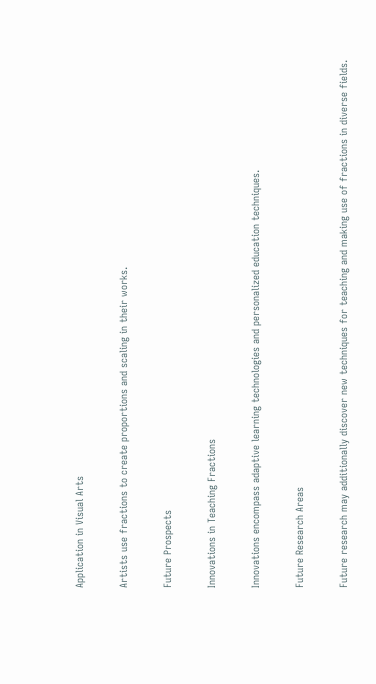Application in Visual Arts

Artists use fractions to create proportions and scaling in their works.

Future Prospects

Innovations in Teaching Fractions

Innovations encompass adaptive learning technologies and personalized education techniques.

Future Research Areas

Future research may additionally discover new techniques for teaching and making use of fractions in diverse fields.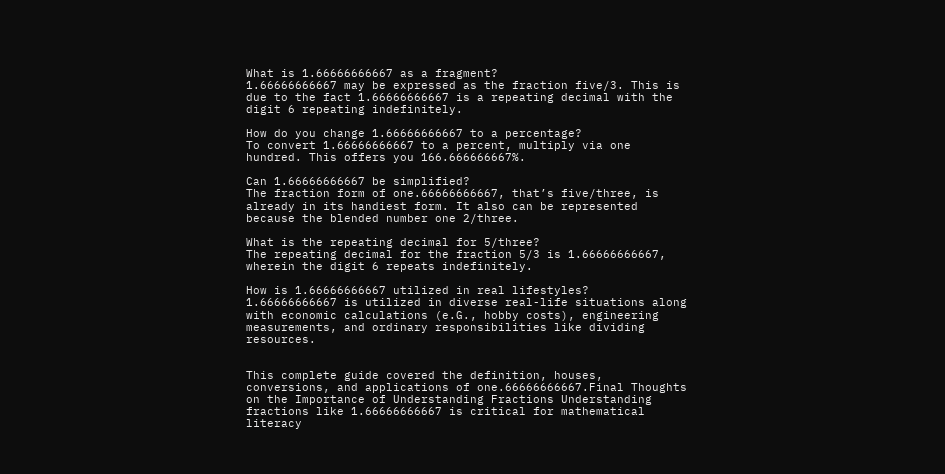What is 1.66666666667 as a fragment?
1.66666666667 may be expressed as the fraction five/3. This is due to the fact 1.66666666667 is a repeating decimal with the digit 6 repeating indefinitely.

How do you change 1.66666666667 to a percentage?
To convert 1.66666666667 to a percent, multiply via one hundred. This offers you 166.666666667%.

Can 1.66666666667 be simplified?
The fraction form of one.66666666667, that’s five/three, is already in its handiest form. It also can be represented because the blended number one 2/three.

What is the repeating decimal for 5/three?
The repeating decimal for the fraction 5/3 is 1.66666666667, wherein the digit 6 repeats indefinitely.

How is 1.66666666667 utilized in real lifestyles?
1.66666666667 is utilized in diverse real-life situations along with economic calculations (e.G., hobby costs), engineering measurements, and ordinary responsibilities like dividing resources.


This complete guide covered the definition, houses, conversions, and applications of one.66666666667.Final Thoughts on the Importance of Understanding Fractions Understanding fractions like 1.66666666667 is critical for mathematical literacy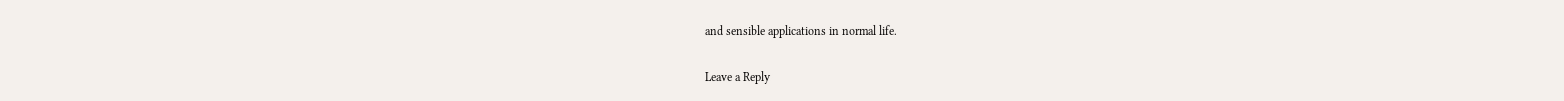and sensible applications in normal life.

Leave a Reply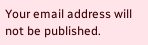Your email address will not be published.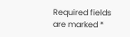Required fields are marked *